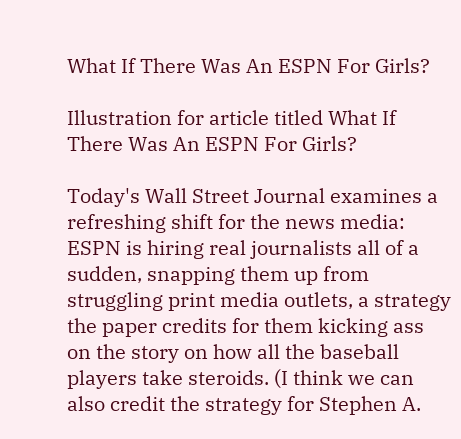What If There Was An ESPN For Girls?

Illustration for article titled What If There Was An ESPN For Girls?

Today's Wall Street Journal examines a refreshing shift for the news media: ESPN is hiring real journalists all of a sudden, snapping them up from struggling print media outlets, a strategy the paper credits for them kicking ass on the story on how all the baseball players take steroids. (I think we can also credit the strategy for Stephen A.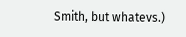Smith, but whatevs.)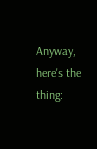Anyway, here's the thing: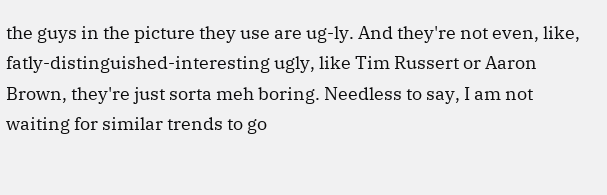the guys in the picture they use are ug-ly. And they're not even, like, fatly-distinguished-interesting ugly, like Tim Russert or Aaron Brown, they're just sorta meh boring. Needless to say, I am not waiting for similar trends to go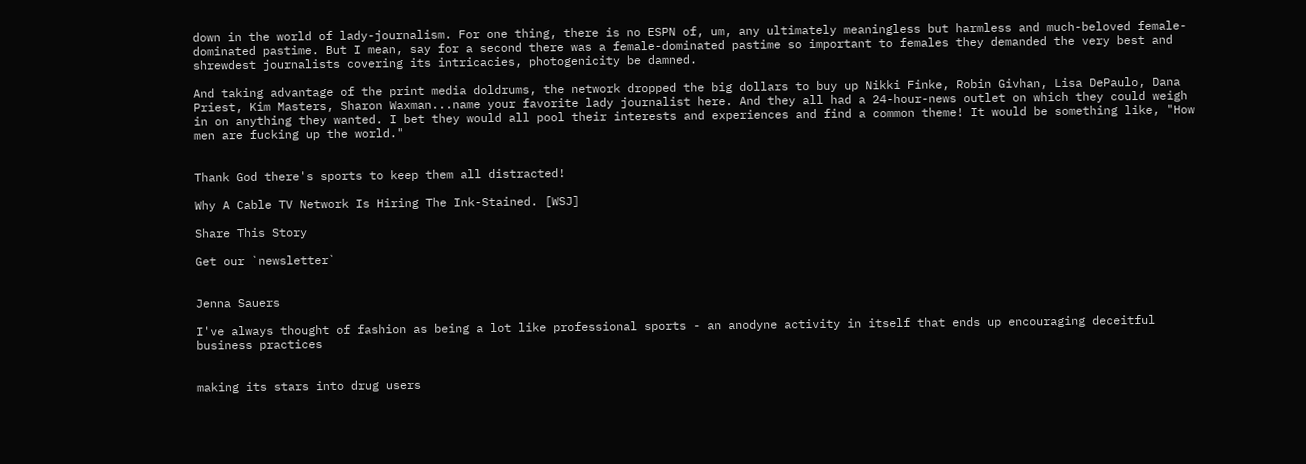down in the world of lady-journalism. For one thing, there is no ESPN of, um, any ultimately meaningless but harmless and much-beloved female-dominated pastime. But I mean, say for a second there was a female-dominated pastime so important to females they demanded the very best and shrewdest journalists covering its intricacies, photogenicity be damned.

And taking advantage of the print media doldrums, the network dropped the big dollars to buy up Nikki Finke, Robin Givhan, Lisa DePaulo, Dana Priest, Kim Masters, Sharon Waxman...name your favorite lady journalist here. And they all had a 24-hour-news outlet on which they could weigh in on anything they wanted. I bet they would all pool their interests and experiences and find a common theme! It would be something like, "How men are fucking up the world."


Thank God there's sports to keep them all distracted!

Why A Cable TV Network Is Hiring The Ink-Stained. [WSJ]

Share This Story

Get our `newsletter`


Jenna Sauers

I've always thought of fashion as being a lot like professional sports - an anodyne activity in itself that ends up encouraging deceitful business practices


making its stars into drug users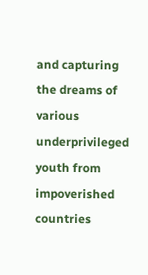and capturing the dreams of various underprivileged youth from impoverished countries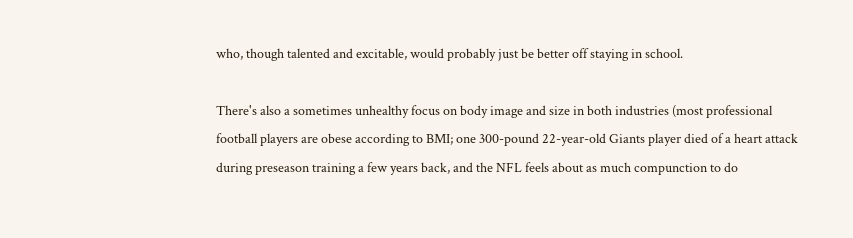who, though talented and excitable, would probably just be better off staying in school.

There's also a sometimes unhealthy focus on body image and size in both industries (most professional football players are obese according to BMI; one 300-pound 22-year-old Giants player died of a heart attack during preseason training a few years back, and the NFL feels about as much compunction to do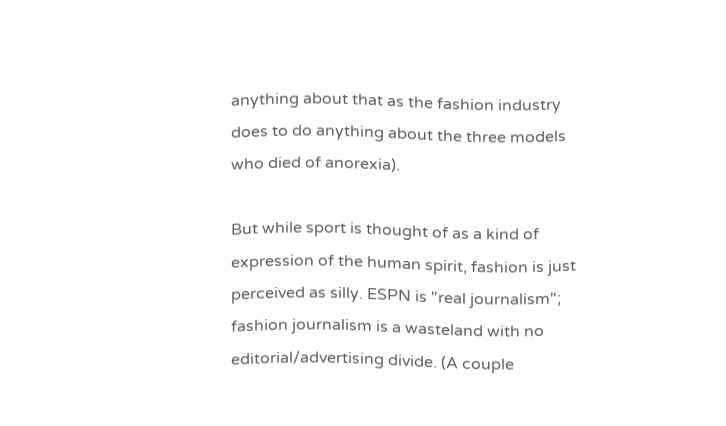anything about that as the fashion industry does to do anything about the three models who died of anorexia).

But while sport is thought of as a kind of expression of the human spirit, fashion is just perceived as silly. ESPN is "real journalism"; fashion journalism is a wasteland with no editorial/advertising divide. (A couple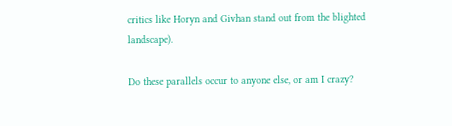critics like Horyn and Givhan stand out from the blighted landscape).

Do these parallels occur to anyone else, or am I crazy?